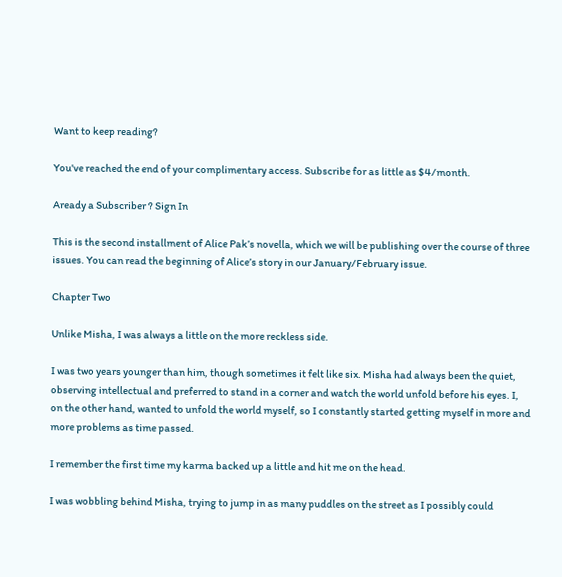Want to keep reading?

You've reached the end of your complimentary access. Subscribe for as little as $4/month.

Aready a Subscriber ? Sign In

This is the second installment of Alice Pak’s novella, which we will be publishing over the course of three issues. You can read the beginning of Alice’s story in our January/February issue.

Chapter Two

Unlike Misha, I was always a little on the more reckless side.

I was two years younger than him, though sometimes it felt like six. Misha had always been the quiet, observing intellectual and preferred to stand in a corner and watch the world unfold before his eyes. I, on the other hand, wanted to unfold the world myself, so I constantly started getting myself in more and more problems as time passed.

I remember the first time my karma backed up a little and hit me on the head.

I was wobbling behind Misha, trying to jump in as many puddles on the street as I possibly could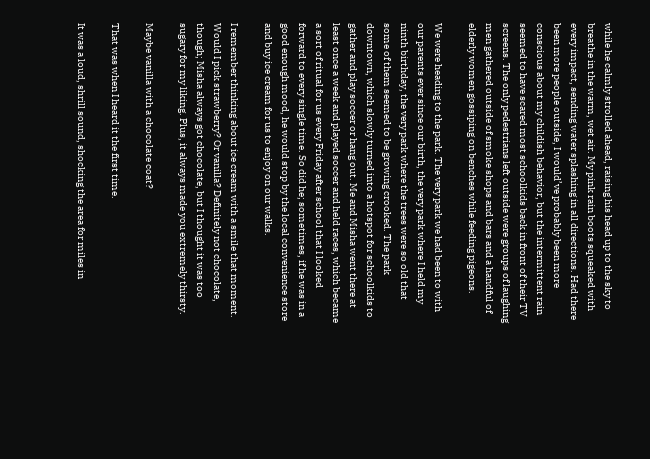while he calmly strolled ahead, raising his head up to the sky to breathe in the warm, wet air. My pink rain boots squeaked with every impact, sending water splashing in all directions. Had there been more people outside, I would’ve probably been more conscious about my childish behavior, but the intermittent rain seemed to have scared most schoolkids back in front of their TV screens. The only pedestrians left outside were groups of laughing men gathered outside of smoke shops and bars and a handful of elderly women gossiping on benches while feeding pigeons.

We were heading to the park. The very park we had been to with our parents ever since our birth, the very park where I held my ninth birthday, the very park where the trees were so old that some of them seemed to be growing crooked. The park downtown, which slowly turned into a hotspot for schoolkids to gather and play soccer or hang out. Me and Misha went there at least once a week and played soccer and held races, which became a sort of ritual for us every Friday after school that I looked forward to every single time. So did he; sometimes, if he was in a good enough mood, he would stop by the local convenience store and buy ice cream for us to enjoy on our walks.

I remember thinking about ice cream with a smile that moment. Would I pick strawberry? Or vanilla? Definitely not chocolate, though; Misha always got chocolate, but I thought it was too sugary for my liking. Plus, it always made you extremely thirsty.

Maybe vanilla with a chocolate coat?

That was when I heard it the first time.

It was a loud, shrill sound, shocking the area for miles in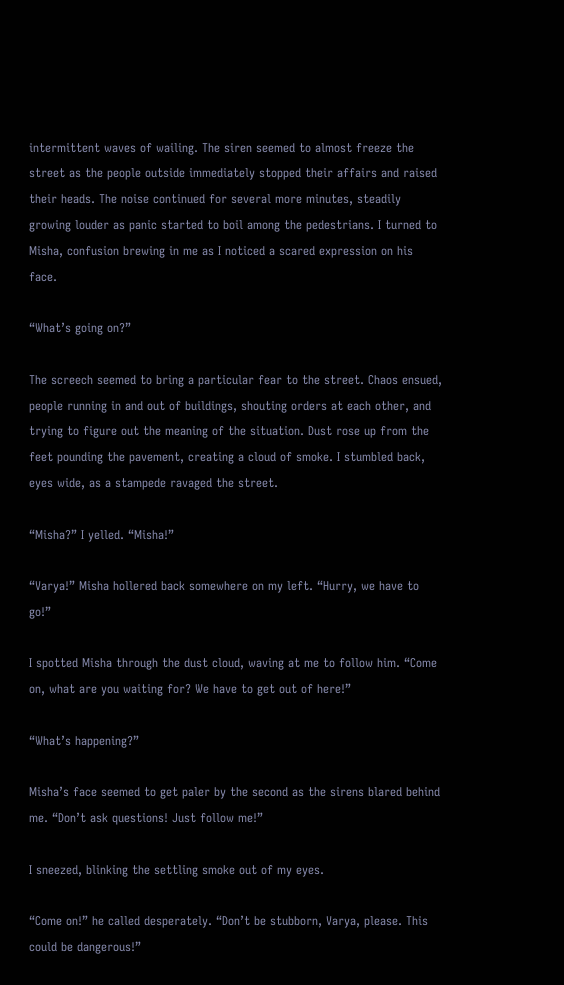intermittent waves of wailing. The siren seemed to almost freeze the street as the people outside immediately stopped their affairs and raised their heads. The noise continued for several more minutes, steadily growing louder as panic started to boil among the pedestrians. I turned to Misha, confusion brewing in me as I noticed a scared expression on his face.

“What’s going on?”

The screech seemed to bring a particular fear to the street. Chaos ensued, people running in and out of buildings, shouting orders at each other, and trying to figure out the meaning of the situation. Dust rose up from the feet pounding the pavement, creating a cloud of smoke. I stumbled back, eyes wide, as a stampede ravaged the street.

“Misha?” I yelled. “Misha!”

“Varya!” Misha hollered back somewhere on my left. “Hurry, we have to go!”

I spotted Misha through the dust cloud, waving at me to follow him. “Come on, what are you waiting for? We have to get out of here!”

“What’s happening?”

Misha’s face seemed to get paler by the second as the sirens blared behind me. “Don’t ask questions! Just follow me!”

I sneezed, blinking the settling smoke out of my eyes.

“Come on!” he called desperately. “Don’t be stubborn, Varya, please. This could be dangerous!”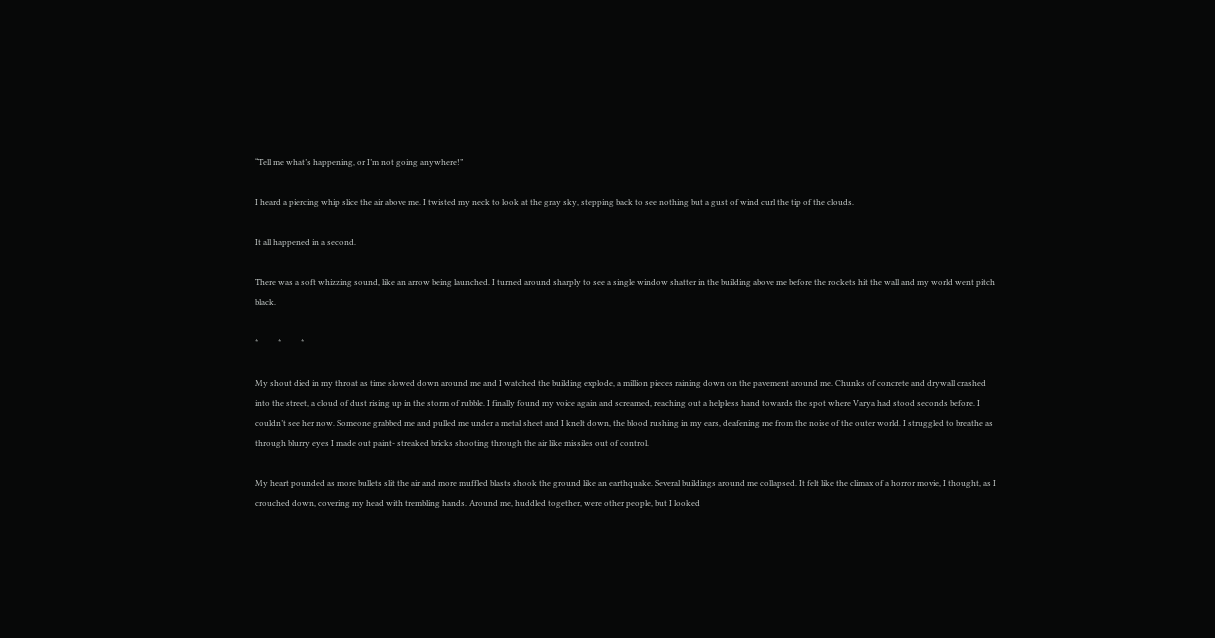“Tell me what’s happening, or I’m not going anywhere!”

I heard a piercing whip slice the air above me. I twisted my neck to look at the gray sky, stepping back to see nothing but a gust of wind curl the tip of the clouds.

It all happened in a second.

There was a soft whizzing sound, like an arrow being launched. I turned around sharply to see a single window shatter in the building above me before the rockets hit the wall and my world went pitch black.

*          *          *

My shout died in my throat as time slowed down around me and I watched the building explode, a million pieces raining down on the pavement around me. Chunks of concrete and drywall crashed into the street, a cloud of dust rising up in the storm of rubble. I finally found my voice again and screamed, reaching out a helpless hand towards the spot where Varya had stood seconds before. I couldn’t see her now. Someone grabbed me and pulled me under a metal sheet and I knelt down, the blood rushing in my ears, deafening me from the noise of the outer world. I struggled to breathe as through blurry eyes I made out paint- streaked bricks shooting through the air like missiles out of control.

My heart pounded as more bullets slit the air and more muffled blasts shook the ground like an earthquake. Several buildings around me collapsed. It felt like the climax of a horror movie, I thought, as I crouched down, covering my head with trembling hands. Around me, huddled together, were other people, but I looked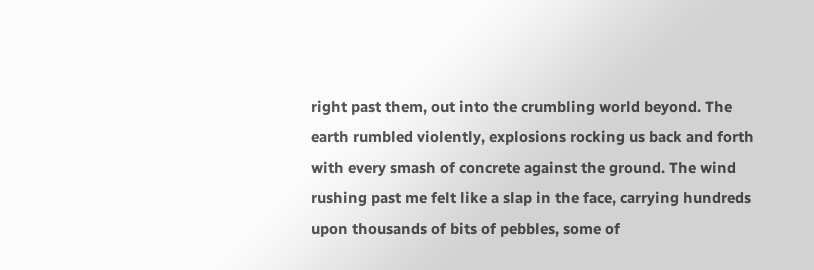right past them, out into the crumbling world beyond. The earth rumbled violently, explosions rocking us back and forth with every smash of concrete against the ground. The wind rushing past me felt like a slap in the face, carrying hundreds upon thousands of bits of pebbles, some of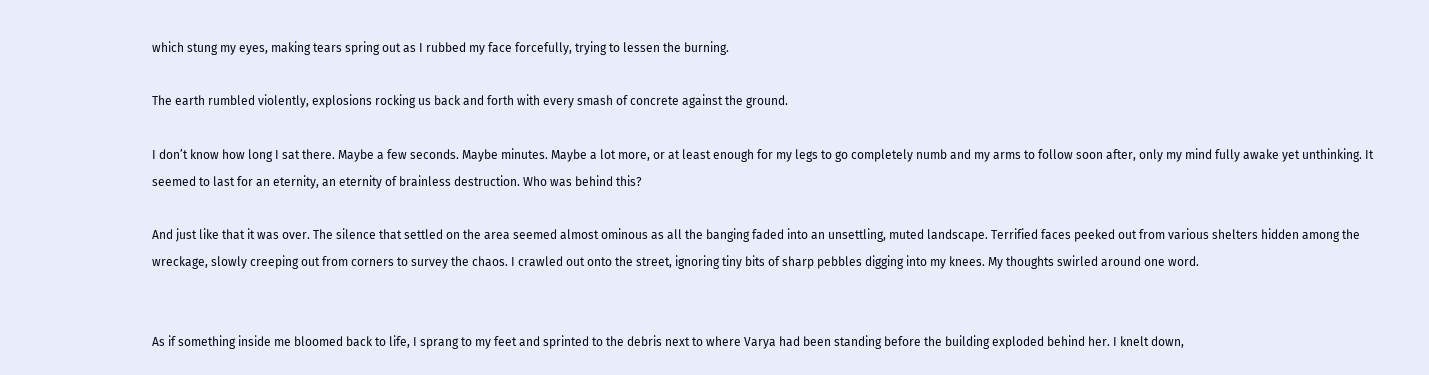which stung my eyes, making tears spring out as I rubbed my face forcefully, trying to lessen the burning.

The earth rumbled violently, explosions rocking us back and forth with every smash of concrete against the ground.

I don’t know how long I sat there. Maybe a few seconds. Maybe minutes. Maybe a lot more, or at least enough for my legs to go completely numb and my arms to follow soon after, only my mind fully awake yet unthinking. It seemed to last for an eternity, an eternity of brainless destruction. Who was behind this?

And just like that it was over. The silence that settled on the area seemed almost ominous as all the banging faded into an unsettling, muted landscape. Terrified faces peeked out from various shelters hidden among the wreckage, slowly creeping out from corners to survey the chaos. I crawled out onto the street, ignoring tiny bits of sharp pebbles digging into my knees. My thoughts swirled around one word.


As if something inside me bloomed back to life, I sprang to my feet and sprinted to the debris next to where Varya had been standing before the building exploded behind her. I knelt down,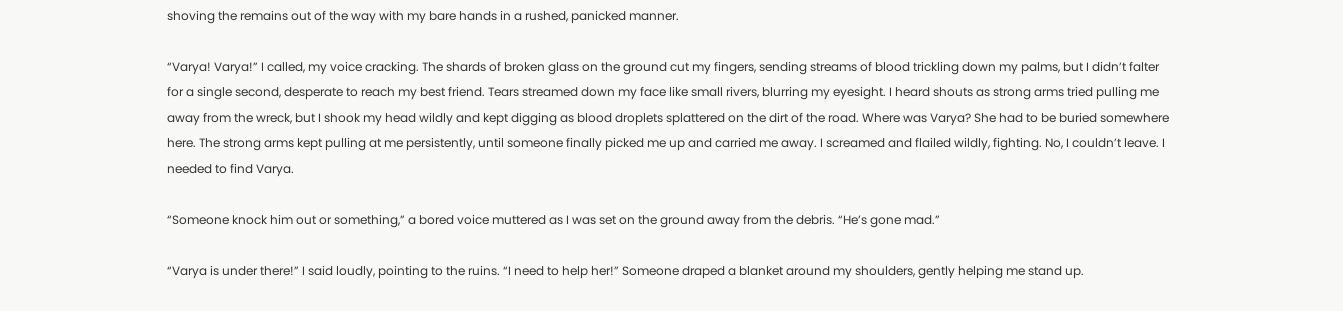shoving the remains out of the way with my bare hands in a rushed, panicked manner.

“Varya! Varya!” I called, my voice cracking. The shards of broken glass on the ground cut my fingers, sending streams of blood trickling down my palms, but I didn’t falter for a single second, desperate to reach my best friend. Tears streamed down my face like small rivers, blurring my eyesight. I heard shouts as strong arms tried pulling me away from the wreck, but I shook my head wildly and kept digging as blood droplets splattered on the dirt of the road. Where was Varya? She had to be buried somewhere here. The strong arms kept pulling at me persistently, until someone finally picked me up and carried me away. I screamed and flailed wildly, fighting. No, I couldn’t leave. I needed to find Varya.

“Someone knock him out or something,” a bored voice muttered as I was set on the ground away from the debris. “He’s gone mad.”

“Varya is under there!” I said loudly, pointing to the ruins. “I need to help her!” Someone draped a blanket around my shoulders, gently helping me stand up.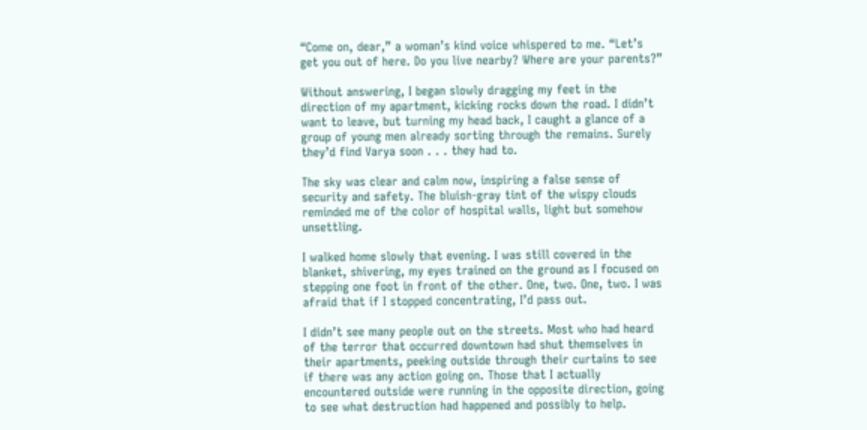“Come on, dear,” a woman’s kind voice whispered to me. “Let’s get you out of here. Do you live nearby? Where are your parents?”

Without answering, I began slowly dragging my feet in the direction of my apartment, kicking rocks down the road. I didn’t want to leave, but turning my head back, I caught a glance of a group of young men already sorting through the remains. Surely they’d find Varya soon . . . they had to.

The sky was clear and calm now, inspiring a false sense of security and safety. The bluish-gray tint of the wispy clouds reminded me of the color of hospital walls, light but somehow unsettling.

I walked home slowly that evening. I was still covered in the blanket, shivering, my eyes trained on the ground as I focused on stepping one foot in front of the other. One, two. One, two. I was afraid that if I stopped concentrating, I’d pass out.

I didn’t see many people out on the streets. Most who had heard of the terror that occurred downtown had shut themselves in their apartments, peeking outside through their curtains to see if there was any action going on. Those that I actually encountered outside were running in the opposite direction, going to see what destruction had happened and possibly to help.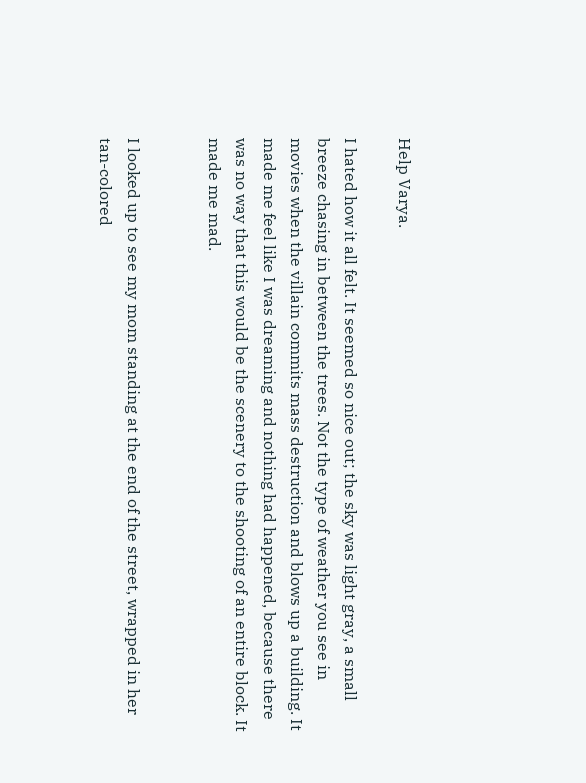Help Varya.

I hated how it all felt. It seemed so nice out; the sky was light gray, a small breeze chasing in between the trees. Not the type of weather you see in movies when the villain commits mass destruction and blows up a building. It made me feel like I was dreaming and nothing had happened, because there was no way that this would be the scenery to the shooting of an entire block. It made me mad.


I looked up to see my mom standing at the end of the street, wrapped in her tan-colored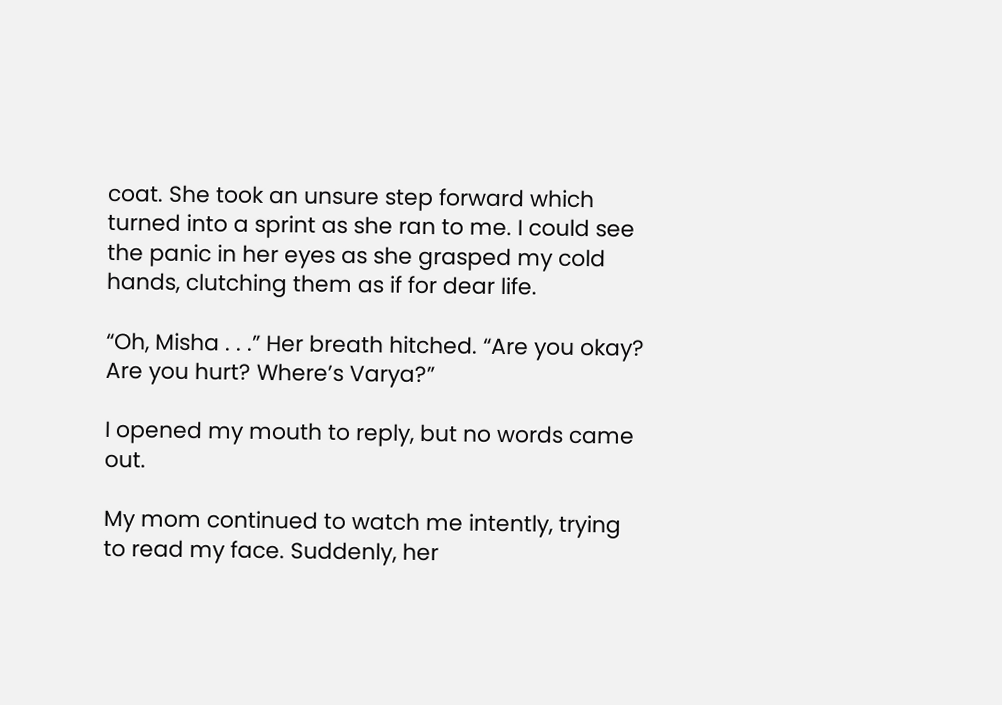coat. She took an unsure step forward which turned into a sprint as she ran to me. I could see the panic in her eyes as she grasped my cold hands, clutching them as if for dear life.

“Oh, Misha . . .” Her breath hitched. “Are you okay? Are you hurt? Where’s Varya?”

I opened my mouth to reply, but no words came out.

My mom continued to watch me intently, trying to read my face. Suddenly, her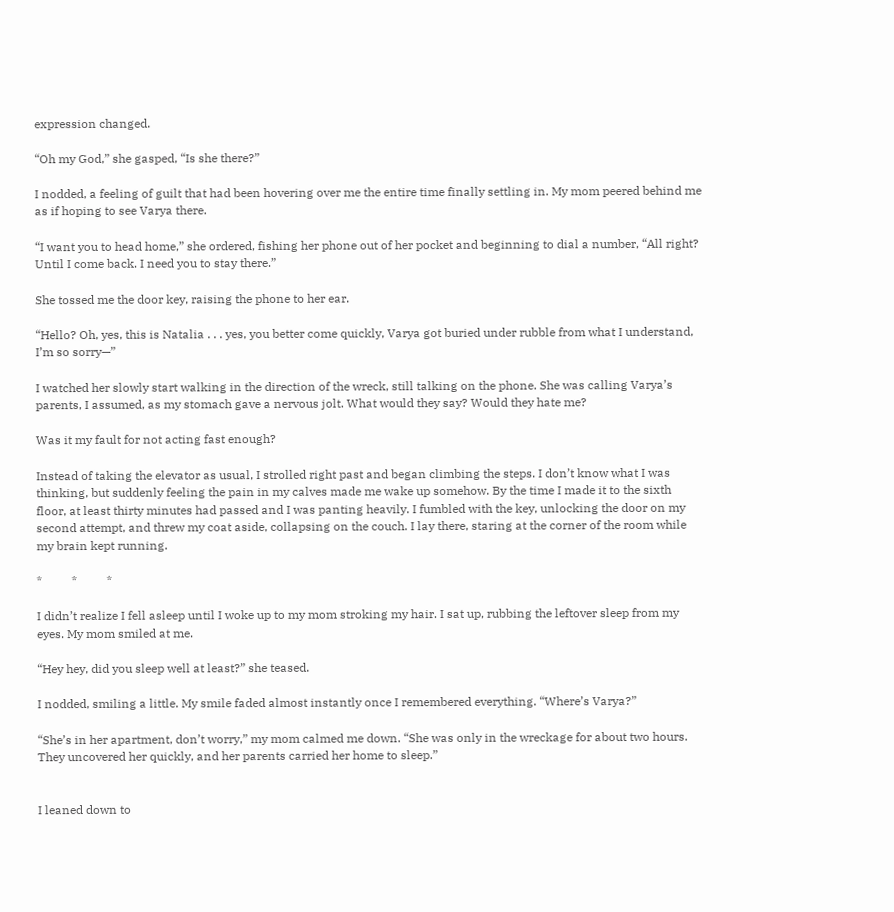expression changed.

“Oh my God,” she gasped, “Is she there?”

I nodded, a feeling of guilt that had been hovering over me the entire time finally settling in. My mom peered behind me as if hoping to see Varya there.

“I want you to head home,” she ordered, fishing her phone out of her pocket and beginning to dial a number, “All right? Until I come back. I need you to stay there.”

She tossed me the door key, raising the phone to her ear.

“Hello? Oh, yes, this is Natalia . . . yes, you better come quickly, Varya got buried under rubble from what I understand, I’m so sorry—”

I watched her slowly start walking in the direction of the wreck, still talking on the phone. She was calling Varya’s parents, I assumed, as my stomach gave a nervous jolt. What would they say? Would they hate me?

Was it my fault for not acting fast enough?

Instead of taking the elevator as usual, I strolled right past and began climbing the steps. I don’t know what I was thinking, but suddenly feeling the pain in my calves made me wake up somehow. By the time I made it to the sixth floor, at least thirty minutes had passed and I was panting heavily. I fumbled with the key, unlocking the door on my second attempt, and threw my coat aside, collapsing on the couch. I lay there, staring at the corner of the room while my brain kept running.

*          *          *

I didn’t realize I fell asleep until I woke up to my mom stroking my hair. I sat up, rubbing the leftover sleep from my eyes. My mom smiled at me.

“Hey hey, did you sleep well at least?” she teased.

I nodded, smiling a little. My smile faded almost instantly once I remembered everything. “Where’s Varya?”

“She’s in her apartment, don’t worry,” my mom calmed me down. “She was only in the wreckage for about two hours. They uncovered her quickly, and her parents carried her home to sleep.”


I leaned down to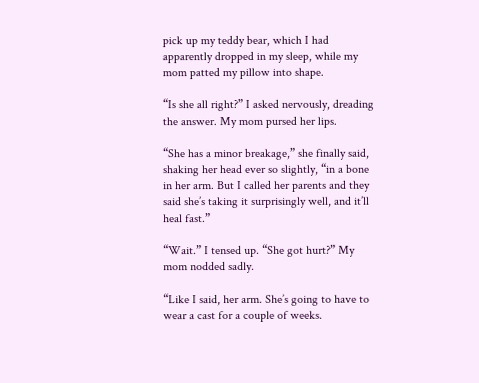pick up my teddy bear, which I had apparently dropped in my sleep, while my mom patted my pillow into shape.

“Is she all right?” I asked nervously, dreading the answer. My mom pursed her lips.

“She has a minor breakage,” she finally said, shaking her head ever so slightly, “in a bone in her arm. But I called her parents and they said she’s taking it surprisingly well, and it’ll heal fast.”

“Wait.” I tensed up. “She got hurt?” My mom nodded sadly.

“Like I said, her arm. She’s going to have to wear a cast for a couple of weeks.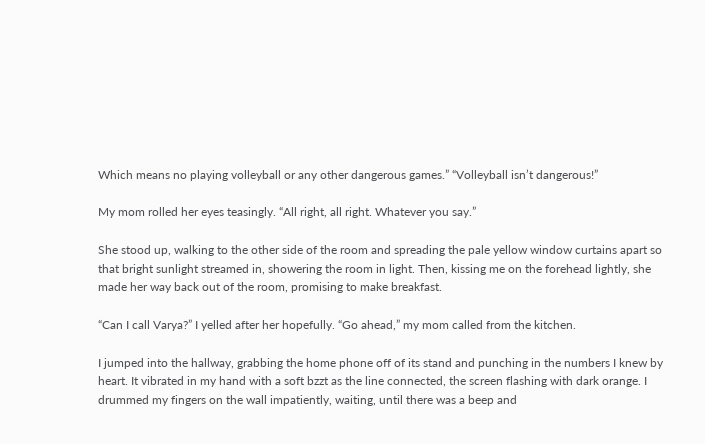Which means no playing volleyball or any other dangerous games.” “Volleyball isn’t dangerous!”

My mom rolled her eyes teasingly. “All right, all right. Whatever you say.”

She stood up, walking to the other side of the room and spreading the pale yellow window curtains apart so that bright sunlight streamed in, showering the room in light. Then, kissing me on the forehead lightly, she made her way back out of the room, promising to make breakfast.

“Can I call Varya?” I yelled after her hopefully. “Go ahead,” my mom called from the kitchen.

I jumped into the hallway, grabbing the home phone off of its stand and punching in the numbers I knew by heart. It vibrated in my hand with a soft bzzt as the line connected, the screen flashing with dark orange. I drummed my fingers on the wall impatiently, waiting, until there was a beep and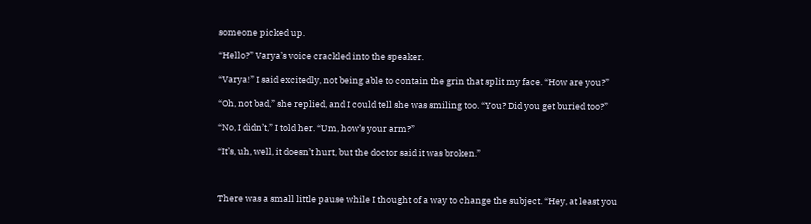someone picked up.

“Hello?” Varya’s voice crackled into the speaker.

“Varya!” I said excitedly, not being able to contain the grin that split my face. “How are you?”

“Oh, not bad,” she replied, and I could tell she was smiling too. “You? Did you get buried too?”

“No, I didn’t,” I told her. “Um, how’s your arm?”

“It’s, uh, well, it doesn’t hurt, but the doctor said it was broken.”



There was a small little pause while I thought of a way to change the subject. “Hey, at least you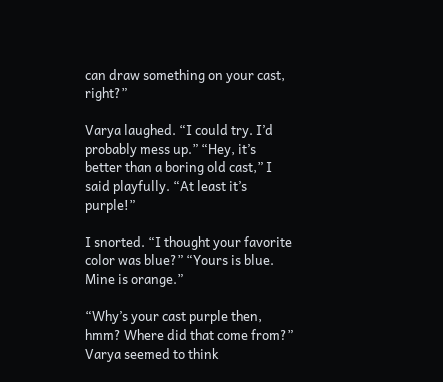can draw something on your cast, right?”

Varya laughed. “I could try. I’d probably mess up.” “Hey, it’s better than a boring old cast,” I said playfully. “At least it’s purple!”

I snorted. “I thought your favorite color was blue?” “Yours is blue. Mine is orange.”

“Why’s your cast purple then, hmm? Where did that come from?” Varya seemed to think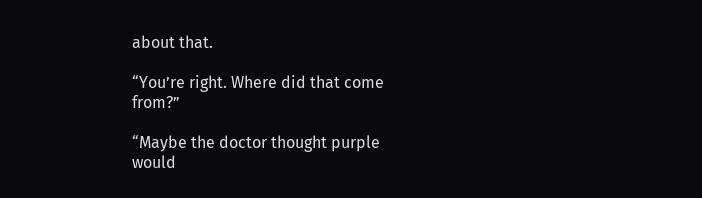about that.

“You’re right. Where did that come from?”

“Maybe the doctor thought purple would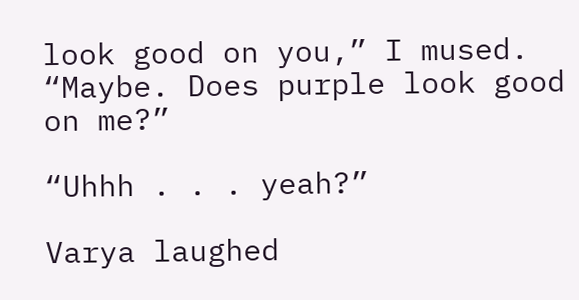look good on you,” I mused. “Maybe. Does purple look good on me?”

“Uhhh . . . yeah?”

Varya laughed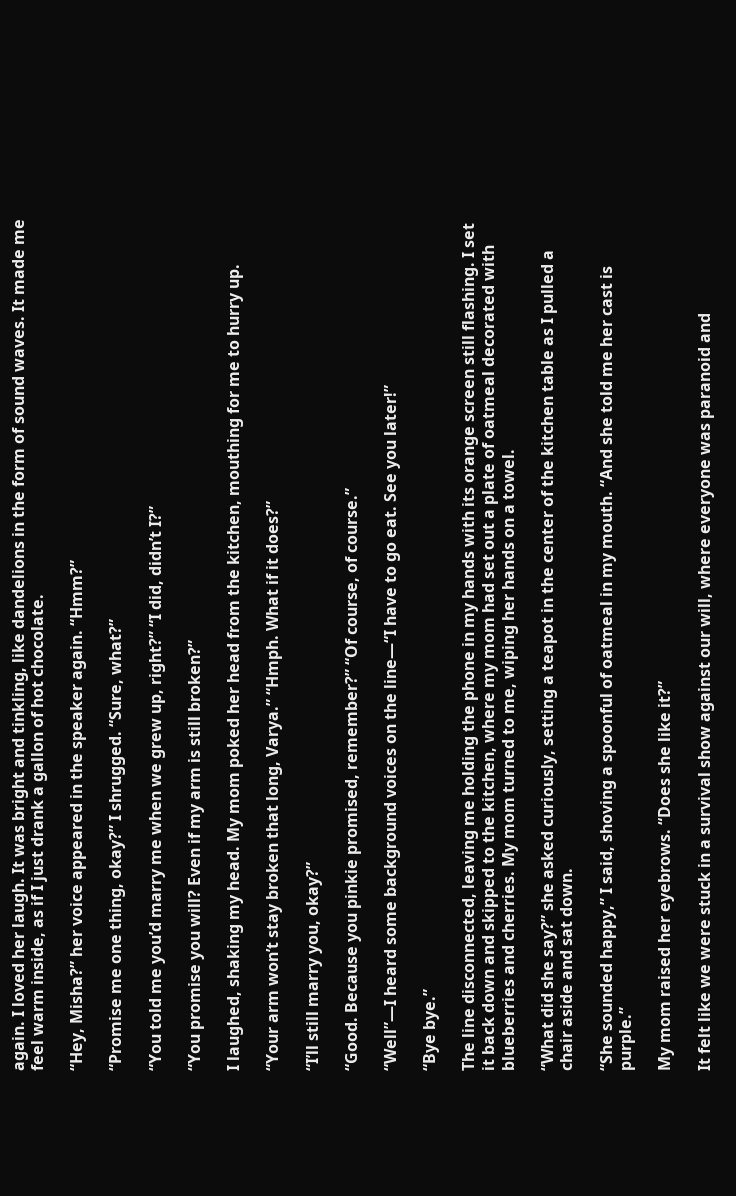again. I loved her laugh. It was bright and tinkling, like dandelions in the form of sound waves. It made me feel warm inside, as if I just drank a gallon of hot chocolate.

“Hey, Misha?” her voice appeared in the speaker again. “Hmm?”

“Promise me one thing, okay?” I shrugged. “Sure, what?”

“You told me you’d marry me when we grew up, right?” “I did, didn’t I?”

“You promise you will? Even if my arm is still broken?”

I laughed, shaking my head. My mom poked her head from the kitchen, mouthing for me to hurry up.

“Your arm won’t stay broken that long, Varya.” “Hmph. What if it does?”

“I’ll still marry you, okay?”

“Good. Because you pinkie promised, remember?” “Of course, of course.”

“Well”—I heard some background voices on the line—“I have to go eat. See you later!”

“Bye bye.”

The line disconnected, leaving me holding the phone in my hands with its orange screen still flashing. I set it back down and skipped to the kitchen, where my mom had set out a plate of oatmeal decorated with blueberries and cherries. My mom turned to me, wiping her hands on a towel.

“What did she say?” she asked curiously, setting a teapot in the center of the kitchen table as I pulled a chair aside and sat down.

“She sounded happy,” I said, shoving a spoonful of oatmeal in my mouth. “And she told me her cast is purple.”

My mom raised her eyebrows. “Does she like it?”

It felt like we were stuck in a survival show against our will, where everyone was paranoid and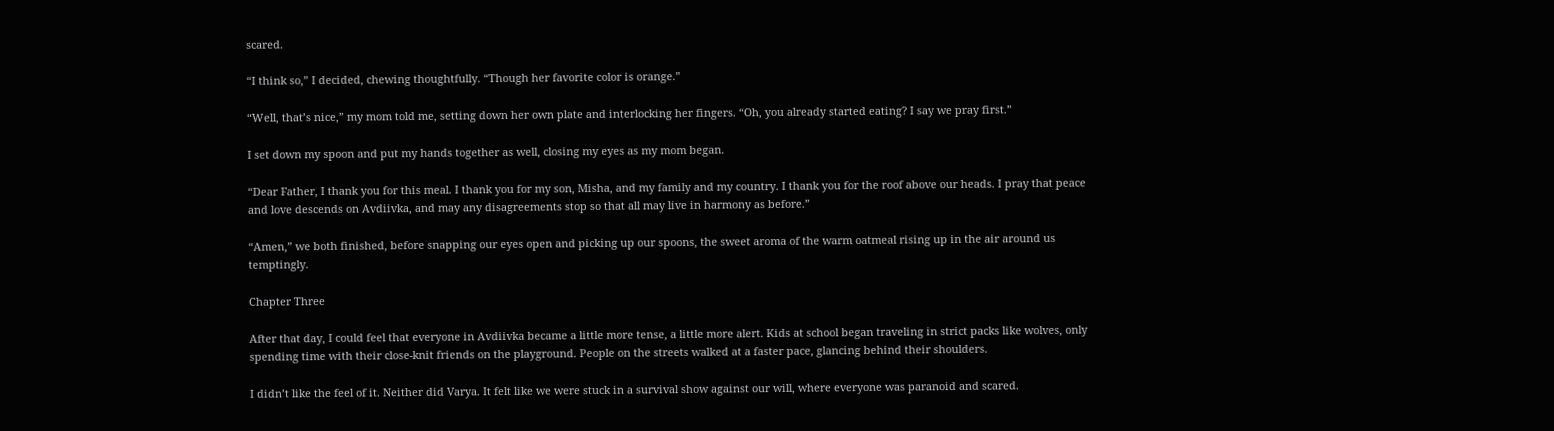scared.

“I think so,” I decided, chewing thoughtfully. “Though her favorite color is orange.”

“Well, that’s nice,” my mom told me, setting down her own plate and interlocking her fingers. “Oh, you already started eating? I say we pray first.”

I set down my spoon and put my hands together as well, closing my eyes as my mom began.

“Dear Father, I thank you for this meal. I thank you for my son, Misha, and my family and my country. I thank you for the roof above our heads. I pray that peace and love descends on Avdiivka, and may any disagreements stop so that all may live in harmony as before.”

“Amen,” we both finished, before snapping our eyes open and picking up our spoons, the sweet aroma of the warm oatmeal rising up in the air around us temptingly.

Chapter Three

After that day, I could feel that everyone in Avdiivka became a little more tense, a little more alert. Kids at school began traveling in strict packs like wolves, only spending time with their close-knit friends on the playground. People on the streets walked at a faster pace, glancing behind their shoulders.

I didn’t like the feel of it. Neither did Varya. It felt like we were stuck in a survival show against our will, where everyone was paranoid and scared.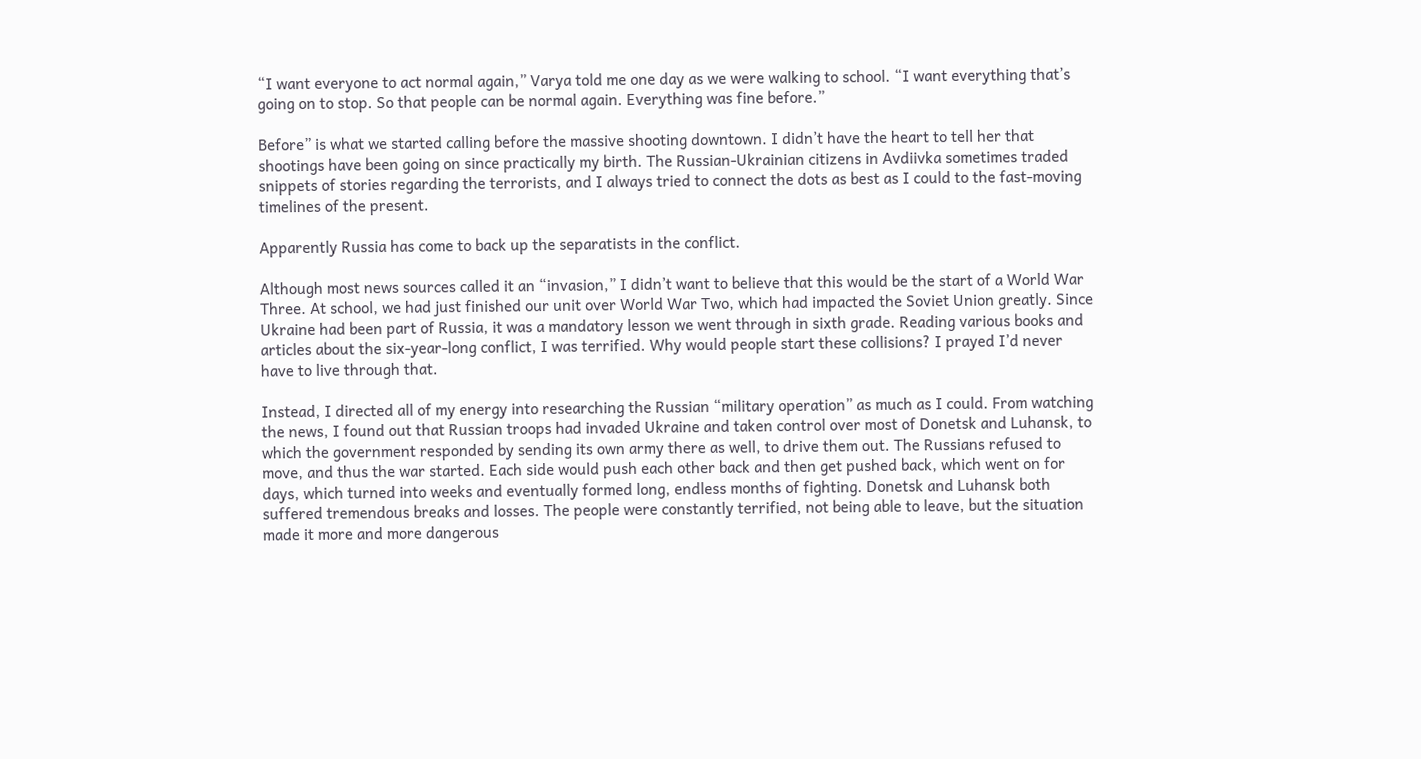“I want everyone to act normal again,” Varya told me one day as we were walking to school. “I want everything that’s going on to stop. So that people can be normal again. Everything was fine before.”

Before” is what we started calling before the massive shooting downtown. I didn’t have the heart to tell her that shootings have been going on since practically my birth. The Russian-Ukrainian citizens in Avdiivka sometimes traded snippets of stories regarding the terrorists, and I always tried to connect the dots as best as I could to the fast-moving timelines of the present.

Apparently Russia has come to back up the separatists in the conflict.

Although most news sources called it an “invasion,” I didn’t want to believe that this would be the start of a World War Three. At school, we had just finished our unit over World War Two, which had impacted the Soviet Union greatly. Since Ukraine had been part of Russia, it was a mandatory lesson we went through in sixth grade. Reading various books and articles about the six-year-long conflict, I was terrified. Why would people start these collisions? I prayed I’d never have to live through that.

Instead, I directed all of my energy into researching the Russian “military operation” as much as I could. From watching the news, I found out that Russian troops had invaded Ukraine and taken control over most of Donetsk and Luhansk, to which the government responded by sending its own army there as well, to drive them out. The Russians refused to move, and thus the war started. Each side would push each other back and then get pushed back, which went on for days, which turned into weeks and eventually formed long, endless months of fighting. Donetsk and Luhansk both suffered tremendous breaks and losses. The people were constantly terrified, not being able to leave, but the situation made it more and more dangerous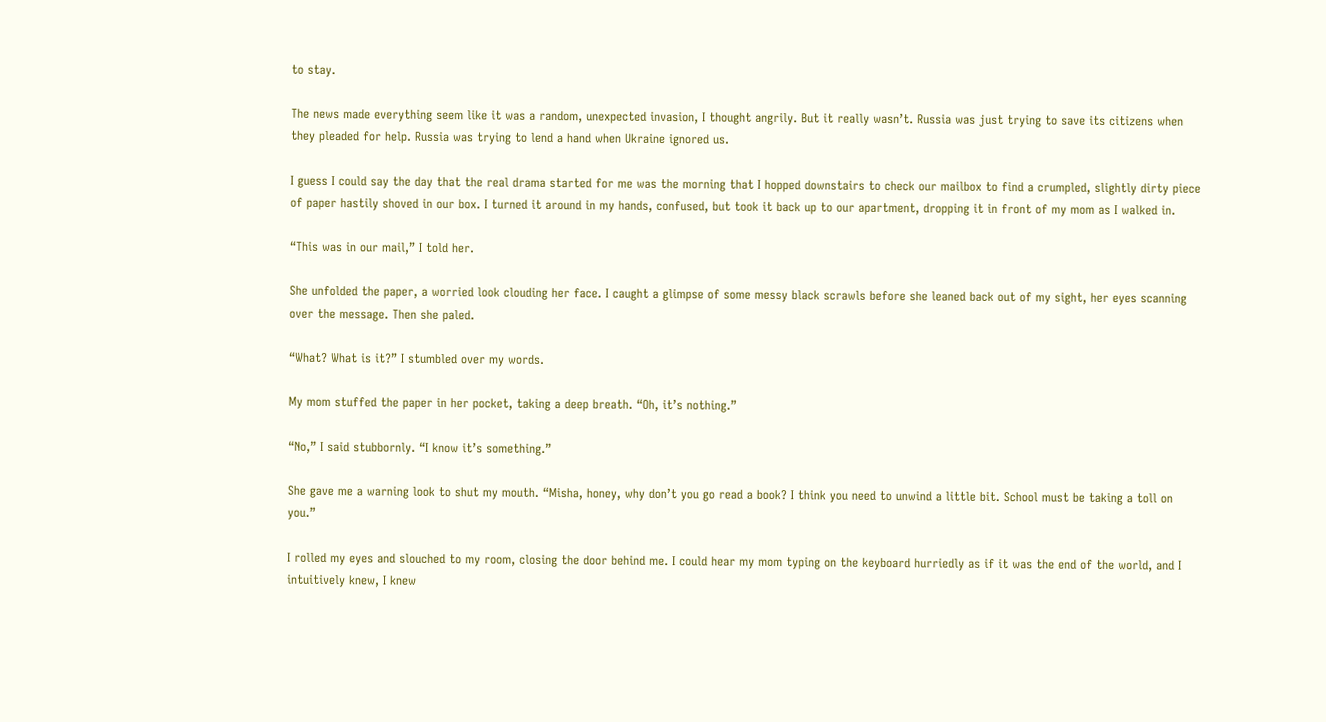to stay.

The news made everything seem like it was a random, unexpected invasion, I thought angrily. But it really wasn’t. Russia was just trying to save its citizens when they pleaded for help. Russia was trying to lend a hand when Ukraine ignored us.

I guess I could say the day that the real drama started for me was the morning that I hopped downstairs to check our mailbox to find a crumpled, slightly dirty piece of paper hastily shoved in our box. I turned it around in my hands, confused, but took it back up to our apartment, dropping it in front of my mom as I walked in.

“This was in our mail,” I told her.

She unfolded the paper, a worried look clouding her face. I caught a glimpse of some messy black scrawls before she leaned back out of my sight, her eyes scanning over the message. Then she paled.

“What? What is it?” I stumbled over my words.

My mom stuffed the paper in her pocket, taking a deep breath. “Oh, it’s nothing.”

“No,” I said stubbornly. “I know it’s something.”

She gave me a warning look to shut my mouth. “Misha, honey, why don’t you go read a book? I think you need to unwind a little bit. School must be taking a toll on you.”

I rolled my eyes and slouched to my room, closing the door behind me. I could hear my mom typing on the keyboard hurriedly as if it was the end of the world, and I intuitively knew, I knew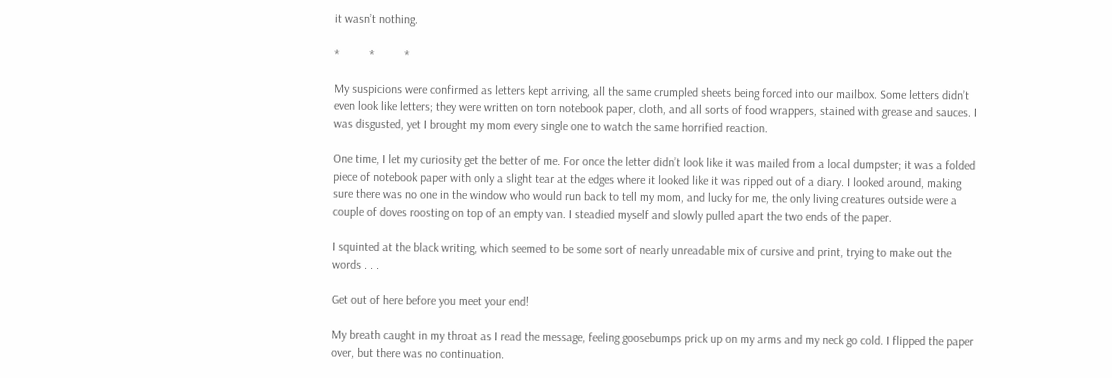it wasn’t nothing.

*          *          *

My suspicions were confirmed as letters kept arriving, all the same crumpled sheets being forced into our mailbox. Some letters didn’t even look like letters; they were written on torn notebook paper, cloth, and all sorts of food wrappers, stained with grease and sauces. I was disgusted, yet I brought my mom every single one to watch the same horrified reaction.

One time, I let my curiosity get the better of me. For once the letter didn’t look like it was mailed from a local dumpster; it was a folded piece of notebook paper with only a slight tear at the edges where it looked like it was ripped out of a diary. I looked around, making sure there was no one in the window who would run back to tell my mom, and lucky for me, the only living creatures outside were a couple of doves roosting on top of an empty van. I steadied myself and slowly pulled apart the two ends of the paper.

I squinted at the black writing, which seemed to be some sort of nearly unreadable mix of cursive and print, trying to make out the words . . .

Get out of here before you meet your end!

My breath caught in my throat as I read the message, feeling goosebumps prick up on my arms and my neck go cold. I flipped the paper over, but there was no continuation.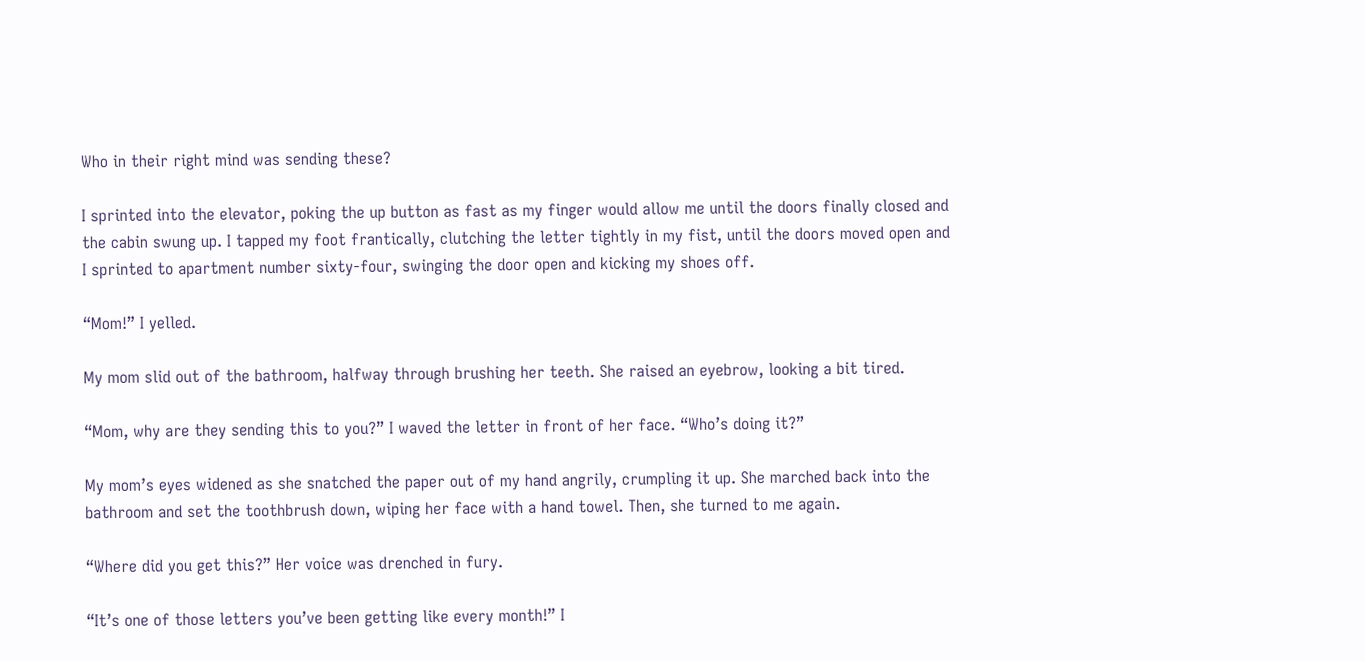Who in their right mind was sending these?

I sprinted into the elevator, poking the up button as fast as my finger would allow me until the doors finally closed and the cabin swung up. I tapped my foot frantically, clutching the letter tightly in my fist, until the doors moved open and I sprinted to apartment number sixty-four, swinging the door open and kicking my shoes off.

“Mom!” I yelled.

My mom slid out of the bathroom, halfway through brushing her teeth. She raised an eyebrow, looking a bit tired.

“Mom, why are they sending this to you?” I waved the letter in front of her face. “Who’s doing it?”

My mom’s eyes widened as she snatched the paper out of my hand angrily, crumpling it up. She marched back into the bathroom and set the toothbrush down, wiping her face with a hand towel. Then, she turned to me again.

“Where did you get this?” Her voice was drenched in fury.

“It’s one of those letters you’ve been getting like every month!” I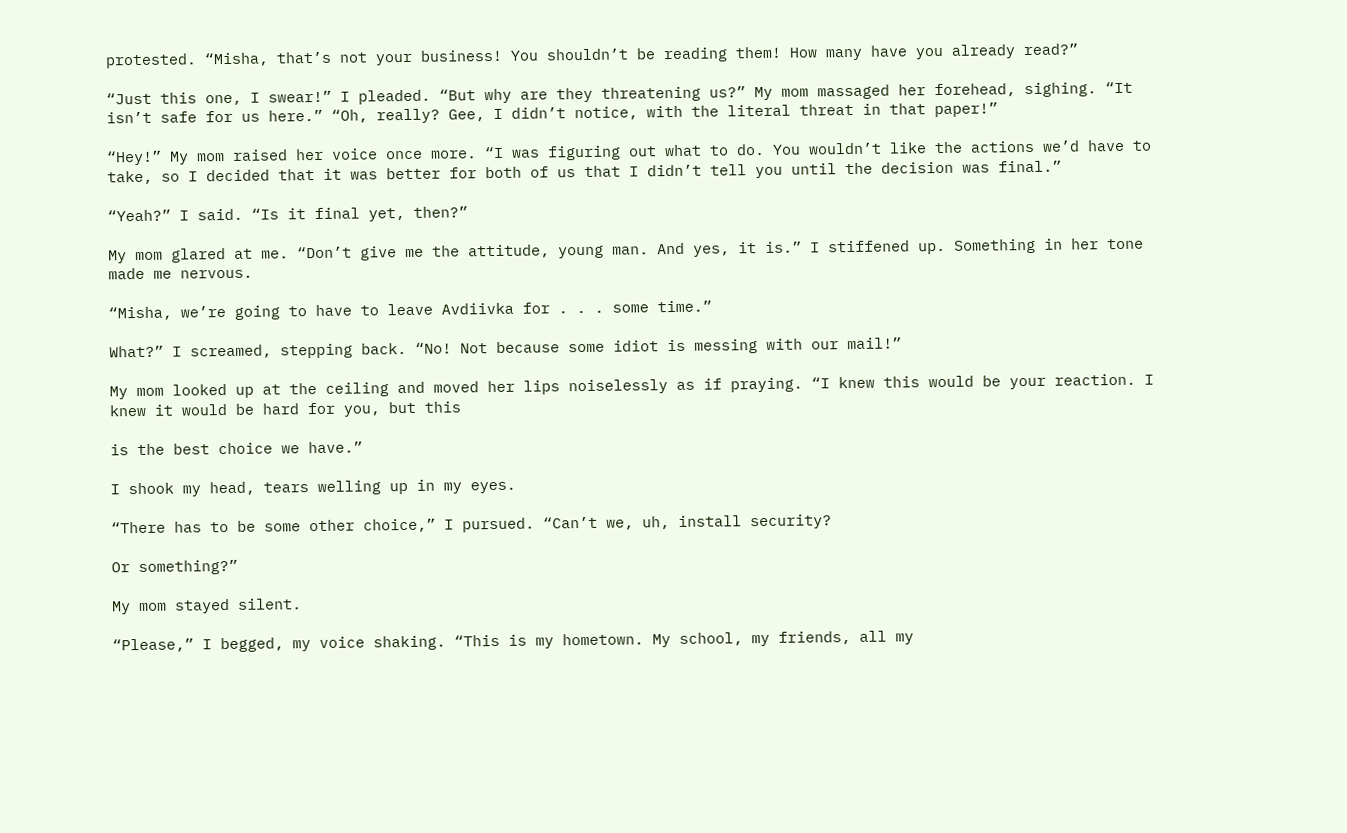protested. “Misha, that’s not your business! You shouldn’t be reading them! How many have you already read?”

“Just this one, I swear!” I pleaded. “But why are they threatening us?” My mom massaged her forehead, sighing. “It isn’t safe for us here.” “Oh, really? Gee, I didn’t notice, with the literal threat in that paper!”

“Hey!” My mom raised her voice once more. “I was figuring out what to do. You wouldn’t like the actions we’d have to take, so I decided that it was better for both of us that I didn’t tell you until the decision was final.”

“Yeah?” I said. “Is it final yet, then?”

My mom glared at me. “Don’t give me the attitude, young man. And yes, it is.” I stiffened up. Something in her tone made me nervous.

“Misha, we’re going to have to leave Avdiivka for . . . some time.”

What?” I screamed, stepping back. “No! Not because some idiot is messing with our mail!”

My mom looked up at the ceiling and moved her lips noiselessly as if praying. “I knew this would be your reaction. I knew it would be hard for you, but this

is the best choice we have.”

I shook my head, tears welling up in my eyes.

“There has to be some other choice,” I pursued. “Can’t we, uh, install security?

Or something?”

My mom stayed silent.

“Please,” I begged, my voice shaking. “This is my hometown. My school, my friends, all my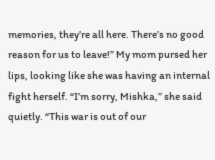memories, they’re all here. There’s no good reason for us to leave!” My mom pursed her lips, looking like she was having an internal fight herself. “I’m sorry, Mishka,” she said quietly. “This war is out of our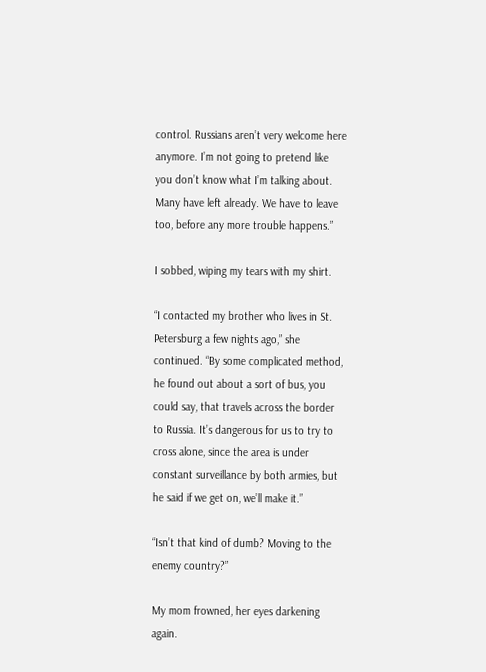control. Russians aren’t very welcome here anymore. I’m not going to pretend like you don’t know what I’m talking about. Many have left already. We have to leave too, before any more trouble happens.”

I sobbed, wiping my tears with my shirt.

“I contacted my brother who lives in St. Petersburg a few nights ago,” she continued. “By some complicated method, he found out about a sort of bus, you could say, that travels across the border to Russia. It’s dangerous for us to try to cross alone, since the area is under constant surveillance by both armies, but he said if we get on, we’ll make it.”

“Isn’t that kind of dumb? Moving to the enemy country?”

My mom frowned, her eyes darkening again.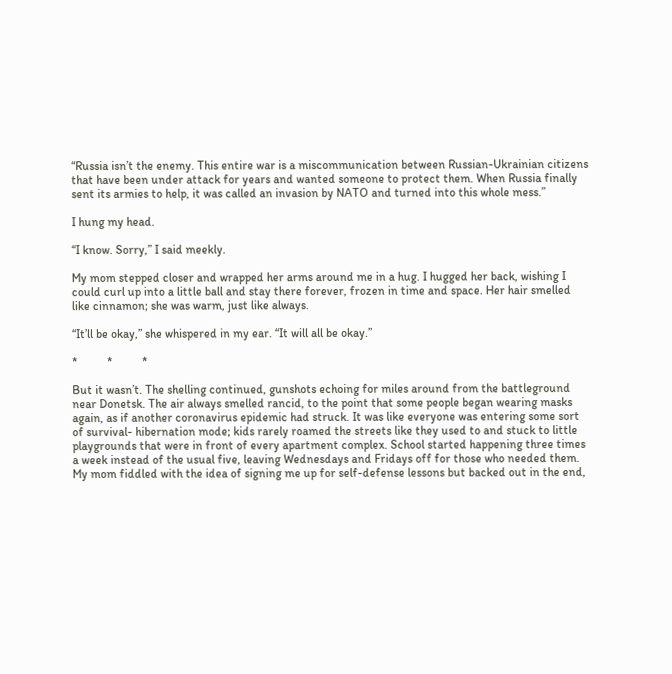“Russia isn’t the enemy. This entire war is a miscommunication between Russian-Ukrainian citizens that have been under attack for years and wanted someone to protect them. When Russia finally sent its armies to help, it was called an invasion by NATO and turned into this whole mess.”

I hung my head.

“I know. Sorry,” I said meekly.

My mom stepped closer and wrapped her arms around me in a hug. I hugged her back, wishing I could curl up into a little ball and stay there forever, frozen in time and space. Her hair smelled like cinnamon; she was warm, just like always.

“It’ll be okay,” she whispered in my ear. “It will all be okay.”

*          *          *

But it wasn’t. The shelling continued, gunshots echoing for miles around from the battleground near Donetsk. The air always smelled rancid, to the point that some people began wearing masks again, as if another coronavirus epidemic had struck. It was like everyone was entering some sort of survival- hibernation mode; kids rarely roamed the streets like they used to and stuck to little playgrounds that were in front of every apartment complex. School started happening three times a week instead of the usual five, leaving Wednesdays and Fridays off for those who needed them. My mom fiddled with the idea of signing me up for self-defense lessons but backed out in the end,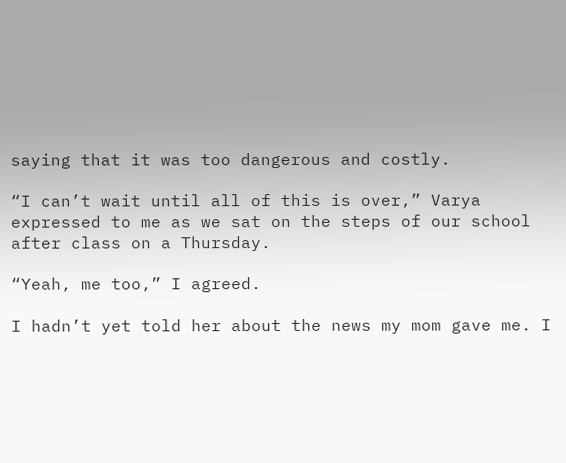saying that it was too dangerous and costly.

“I can’t wait until all of this is over,” Varya expressed to me as we sat on the steps of our school after class on a Thursday.

“Yeah, me too,” I agreed.

I hadn’t yet told her about the news my mom gave me. I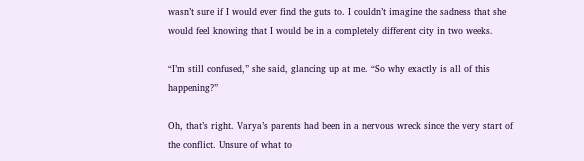wasn’t sure if I would ever find the guts to. I couldn’t imagine the sadness that she would feel knowing that I would be in a completely different city in two weeks.

“I’m still confused,” she said, glancing up at me. “So why exactly is all of this happening?”

Oh, that’s right. Varya’s parents had been in a nervous wreck since the very start of the conflict. Unsure of what to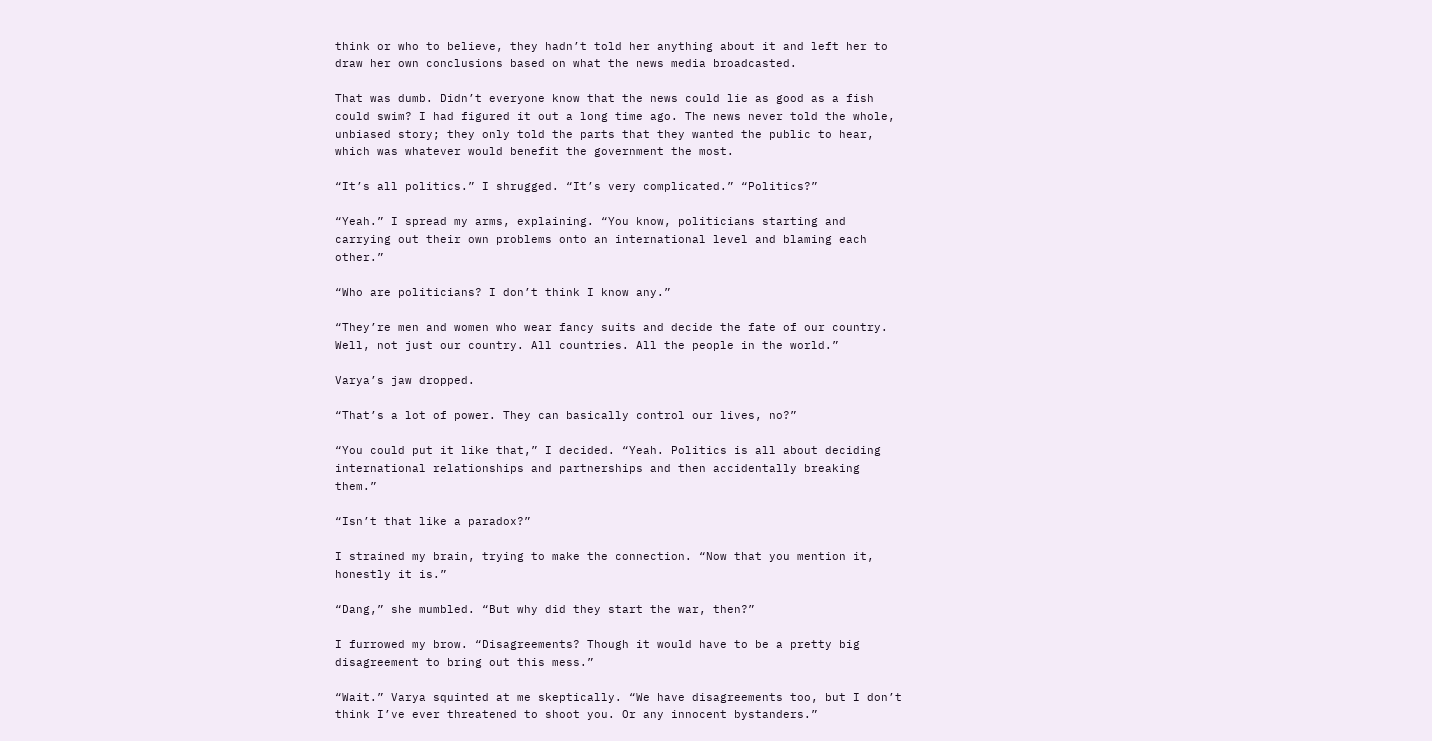think or who to believe, they hadn’t told her anything about it and left her to draw her own conclusions based on what the news media broadcasted.

That was dumb. Didn’t everyone know that the news could lie as good as a fish could swim? I had figured it out a long time ago. The news never told the whole, unbiased story; they only told the parts that they wanted the public to hear, which was whatever would benefit the government the most.

“It’s all politics.” I shrugged. “It’s very complicated.” “Politics?”

“Yeah.” I spread my arms, explaining. “You know, politicians starting and carrying out their own problems onto an international level and blaming each other.”

“Who are politicians? I don’t think I know any.”

“They’re men and women who wear fancy suits and decide the fate of our country. Well, not just our country. All countries. All the people in the world.”

Varya’s jaw dropped.

“That’s a lot of power. They can basically control our lives, no?”

“You could put it like that,” I decided. “Yeah. Politics is all about deciding international relationships and partnerships and then accidentally breaking them.”

“Isn’t that like a paradox?”

I strained my brain, trying to make the connection. “Now that you mention it, honestly it is.”

“Dang,” she mumbled. “But why did they start the war, then?”

I furrowed my brow. “Disagreements? Though it would have to be a pretty big disagreement to bring out this mess.”

“Wait.” Varya squinted at me skeptically. “We have disagreements too, but I don’t think I’ve ever threatened to shoot you. Or any innocent bystanders.”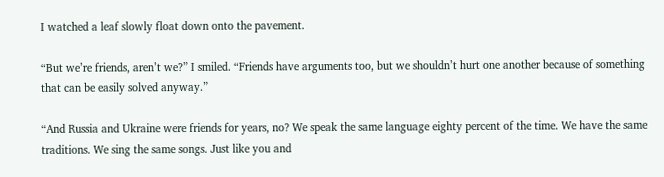I watched a leaf slowly float down onto the pavement.

“But we’re friends, aren’t we?” I smiled. “Friends have arguments too, but we shouldn’t hurt one another because of something that can be easily solved anyway.”

“And Russia and Ukraine were friends for years, no? We speak the same language eighty percent of the time. We have the same traditions. We sing the same songs. Just like you and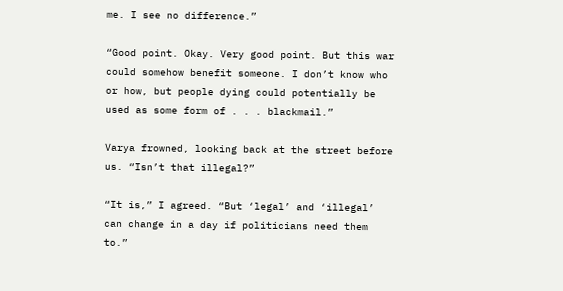me. I see no difference.”

“Good point. Okay. Very good point. But this war could somehow benefit someone. I don’t know who or how, but people dying could potentially be used as some form of . . . blackmail.”

Varya frowned, looking back at the street before us. “Isn’t that illegal?”

“It is,” I agreed. “But ‘legal’ and ‘illegal’ can change in a day if politicians need them to.”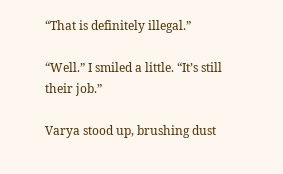“That is definitely illegal.”

“Well.” I smiled a little. “It’s still their job.”

Varya stood up, brushing dust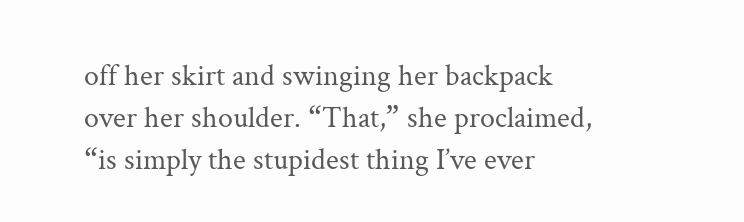off her skirt and swinging her backpack over her shoulder. “That,” she proclaimed, “is simply the stupidest thing I’ve ever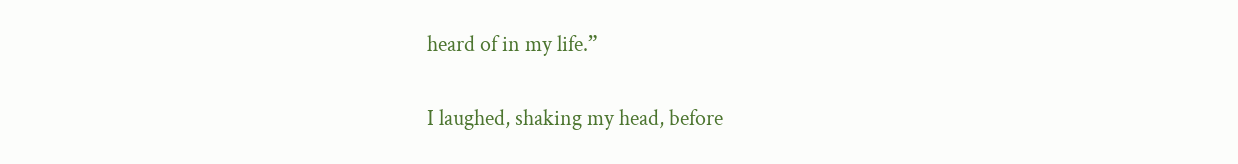heard of in my life.”

I laughed, shaking my head, before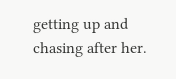getting up and chasing after her.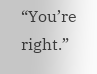“You’re right.”